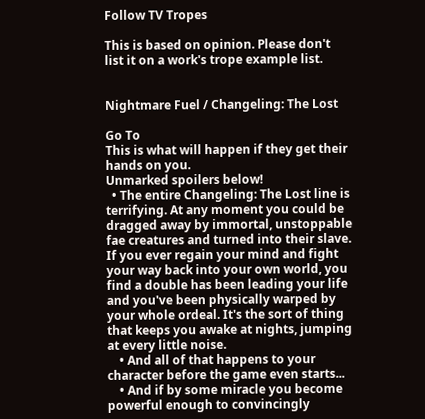Follow TV Tropes

This is based on opinion. Please don't list it on a work's trope example list.


Nightmare Fuel / Changeling: The Lost

Go To
This is what will happen if they get their hands on you.
Unmarked spoilers below!
  • The entire Changeling: The Lost line is terrifying. At any moment you could be dragged away by immortal, unstoppable fae creatures and turned into their slave. If you ever regain your mind and fight your way back into your own world, you find a double has been leading your life and you've been physically warped by your whole ordeal. It's the sort of thing that keeps you awake at nights, jumping at every little noise.
    • And all of that happens to your character before the game even starts...
    • And if by some miracle you become powerful enough to convincingly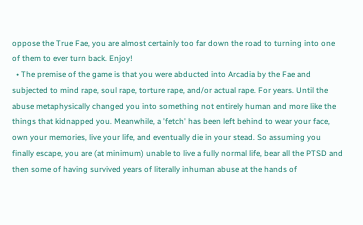oppose the True Fae, you are almost certainly too far down the road to turning into one of them to ever turn back. Enjoy!
  • The premise of the game is that you were abducted into Arcadia by the Fae and subjected to mind rape, soul rape, torture rape, and/or actual rape. For years. Until the abuse metaphysically changed you into something not entirely human and more like the things that kidnapped you. Meanwhile, a 'fetch' has been left behind to wear your face, own your memories, live your life, and eventually die in your stead. So assuming you finally escape, you are (at minimum) unable to live a fully normal life, bear all the PTSD and then some of having survived years of literally inhuman abuse at the hands of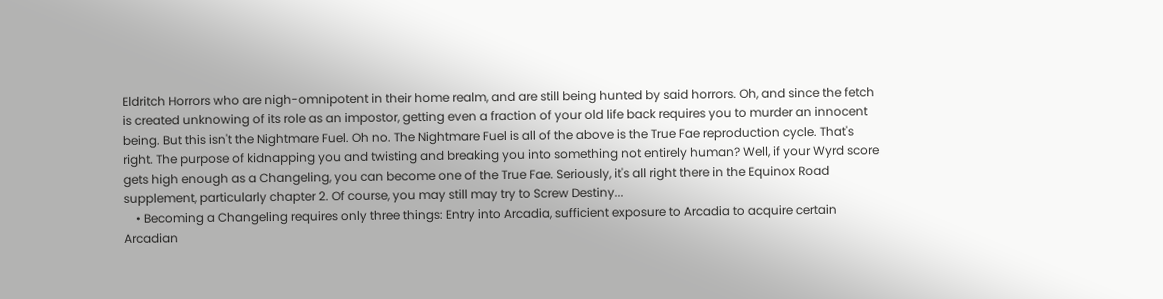Eldritch Horrors who are nigh-omnipotent in their home realm, and are still being hunted by said horrors. Oh, and since the fetch is created unknowing of its role as an impostor, getting even a fraction of your old life back requires you to murder an innocent being. But this isn't the Nightmare Fuel. Oh no. The Nightmare Fuel is all of the above is the True Fae reproduction cycle. That's right. The purpose of kidnapping you and twisting and breaking you into something not entirely human? Well, if your Wyrd score gets high enough as a Changeling, you can become one of the True Fae. Seriously, it's all right there in the Equinox Road supplement, particularly chapter 2. Of course, you may still may try to Screw Destiny...
    • Becoming a Changeling requires only three things: Entry into Arcadia, sufficient exposure to Arcadia to acquire certain Arcadian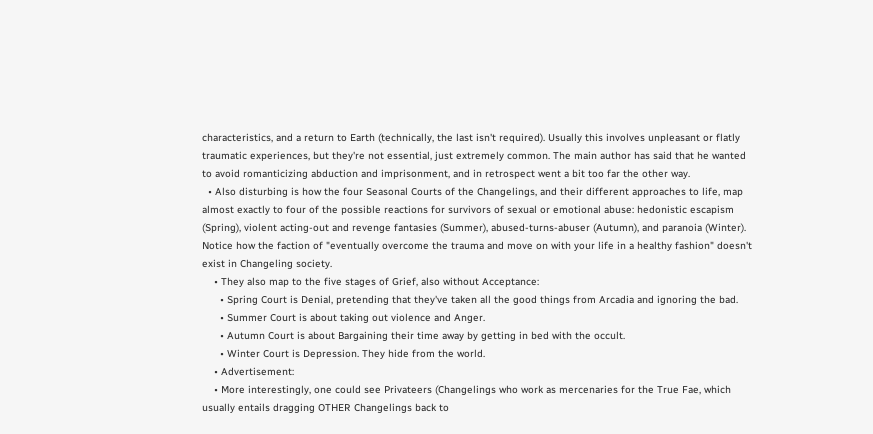characteristics, and a return to Earth (technically, the last isn't required). Usually this involves unpleasant or flatly traumatic experiences, but they're not essential, just extremely common. The main author has said that he wanted to avoid romanticizing abduction and imprisonment, and in retrospect went a bit too far the other way.
  • Also disturbing is how the four Seasonal Courts of the Changelings, and their different approaches to life, map almost exactly to four of the possible reactions for survivors of sexual or emotional abuse: hedonistic escapism (Spring), violent acting-out and revenge fantasies (Summer), abused-turns-abuser (Autumn), and paranoia (Winter). Notice how the faction of "eventually overcome the trauma and move on with your life in a healthy fashion" doesn't exist in Changeling society.
    • They also map to the five stages of Grief, also without Acceptance:
      • Spring Court is Denial, pretending that they've taken all the good things from Arcadia and ignoring the bad.
      • Summer Court is about taking out violence and Anger.
      • Autumn Court is about Bargaining their time away by getting in bed with the occult.
      • Winter Court is Depression. They hide from the world.
    • Advertisement:
    • More interestingly, one could see Privateers (Changelings who work as mercenaries for the True Fae, which usually entails dragging OTHER Changelings back to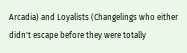Arcadia) and Loyalists (Changelings who either didn't escape before they were totally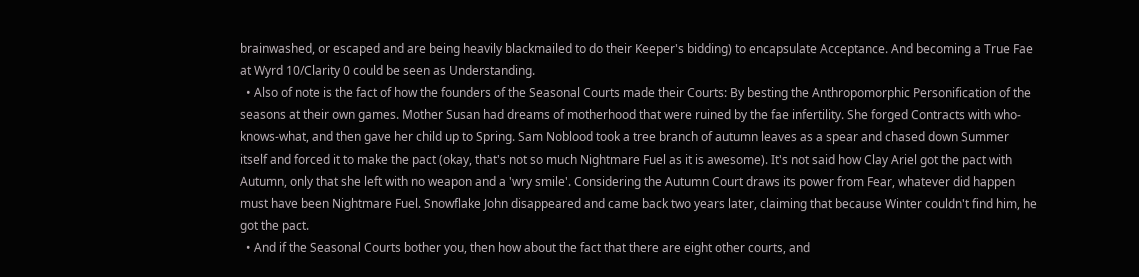brainwashed, or escaped and are being heavily blackmailed to do their Keeper's bidding) to encapsulate Acceptance. And becoming a True Fae at Wyrd 10/Clarity 0 could be seen as Understanding.
  • Also of note is the fact of how the founders of the Seasonal Courts made their Courts: By besting the Anthropomorphic Personification of the seasons at their own games. Mother Susan had dreams of motherhood that were ruined by the fae infertility. She forged Contracts with who-knows-what, and then gave her child up to Spring. Sam Noblood took a tree branch of autumn leaves as a spear and chased down Summer itself and forced it to make the pact (okay, that's not so much Nightmare Fuel as it is awesome). It's not said how Clay Ariel got the pact with Autumn, only that she left with no weapon and a 'wry smile'. Considering the Autumn Court draws its power from Fear, whatever did happen must have been Nightmare Fuel. Snowflake John disappeared and came back two years later, claiming that because Winter couldn't find him, he got the pact.
  • And if the Seasonal Courts bother you, then how about the fact that there are eight other courts, and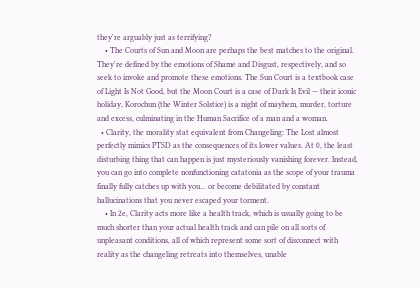they're arguably just as terrifying?
    • The Courts of Sun and Moon are perhaps the best matches to the original. They're defined by the emotions of Shame and Disgust, respectively, and so seek to invoke and promote these emotions. The Sun Court is a textbook case of Light Is Not Good, but the Moon Court is a case of Dark Is Evil — their iconic holiday, Korochun (the Winter Solstice) is a night of mayhem, murder, torture and excess, culminating in the Human Sacrifice of a man and a woman.
  • Clarity, the morality stat equivalent from Changeling: The Lost almost perfectly mimics PTSD as the consequences of its lower values. At 0, the least disturbing thing that can happen is just mysteriously vanishing forever. Instead, you can go into complete nonfunctioning catatonia as the scope of your trauma finally fully catches up with you... or become debilitated by constant hallucinations that you never escaped your torment.
    • In 2e, Clarity acts more like a health track, which is usually going to be much shorter than your actual health track and can pile on all sorts of unpleasant conditions, all of which represent some sort of disconnect with reality as the changeling retreats into themselves, unable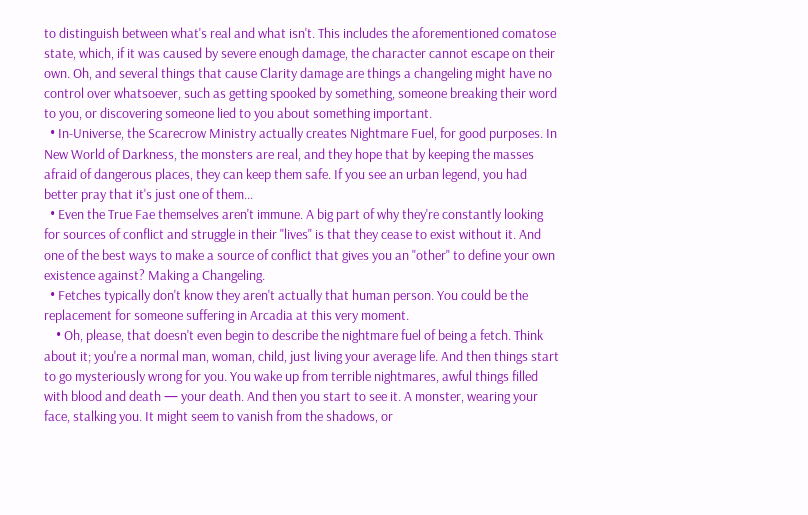to distinguish between what's real and what isn't. This includes the aforementioned comatose state, which, if it was caused by severe enough damage, the character cannot escape on their own. Oh, and several things that cause Clarity damage are things a changeling might have no control over whatsoever, such as getting spooked by something, someone breaking their word to you, or discovering someone lied to you about something important.
  • In-Universe, the Scarecrow Ministry actually creates Nightmare Fuel, for good purposes. In New World of Darkness, the monsters are real, and they hope that by keeping the masses afraid of dangerous places, they can keep them safe. If you see an urban legend, you had better pray that it's just one of them...
  • Even the True Fae themselves aren't immune. A big part of why they're constantly looking for sources of conflict and struggle in their "lives" is that they cease to exist without it. And one of the best ways to make a source of conflict that gives you an "other" to define your own existence against? Making a Changeling.
  • Fetches typically don't know they aren't actually that human person. You could be the replacement for someone suffering in Arcadia at this very moment.
    • Oh, please, that doesn't even begin to describe the nightmare fuel of being a fetch. Think about it; you're a normal man, woman, child, just living your average life. And then things start to go mysteriously wrong for you. You wake up from terrible nightmares, awful things filled with blood and death — your death. And then you start to see it. A monster, wearing your face, stalking you. It might seem to vanish from the shadows, or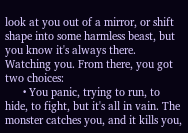look at you out of a mirror, or shift shape into some harmless beast, but you know it's always there. Watching you. From there, you got two choices:
      • You panic, trying to run, to hide, to fight, but it's all in vain. The monster catches you, and it kills you,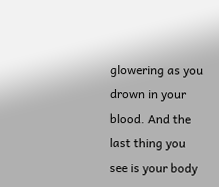glowering as you drown in your blood. And the last thing you see is your body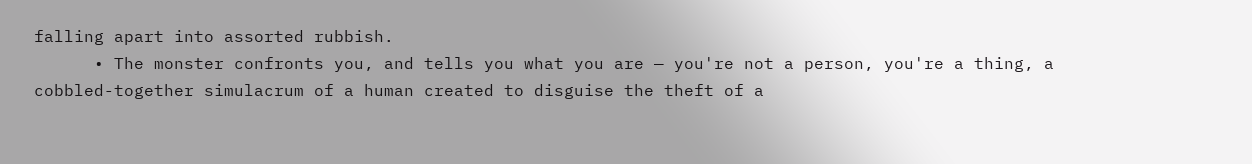falling apart into assorted rubbish.
      • The monster confronts you, and tells you what you are — you're not a person, you're a thing, a cobbled-together simulacrum of a human created to disguise the theft of a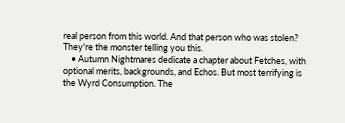real person from this world. And that person who was stolen? They're the monster telling you this.
    • Autumn Nightmares dedicate a chapter about Fetches, with optional merits, backgrounds, and Echos. But most terrifying is the Wyrd Consumption. The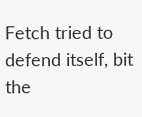Fetch tried to defend itself, bit the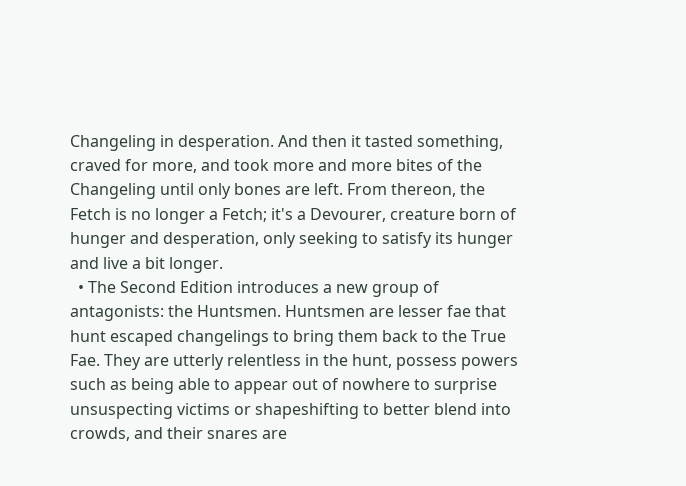Changeling in desperation. And then it tasted something, craved for more, and took more and more bites of the Changeling until only bones are left. From thereon, the Fetch is no longer a Fetch; it's a Devourer, creature born of hunger and desperation, only seeking to satisfy its hunger and live a bit longer.
  • The Second Edition introduces a new group of antagonists: the Huntsmen. Huntsmen are lesser fae that hunt escaped changelings to bring them back to the True Fae. They are utterly relentless in the hunt, possess powers such as being able to appear out of nowhere to surprise unsuspecting victims or shapeshifting to better blend into crowds, and their snares are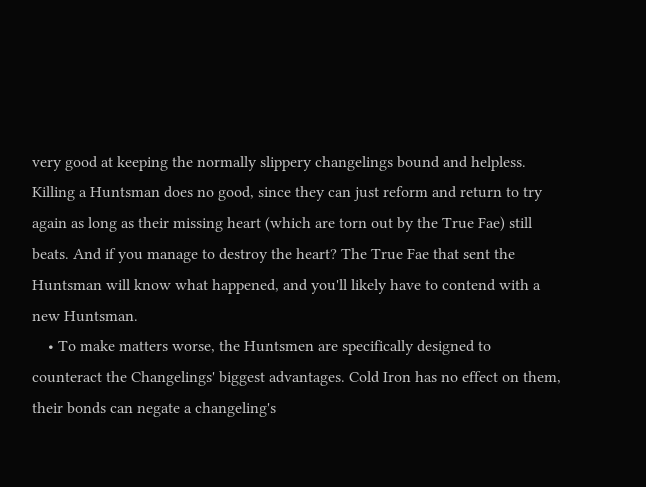very good at keeping the normally slippery changelings bound and helpless. Killing a Huntsman does no good, since they can just reform and return to try again as long as their missing heart (which are torn out by the True Fae) still beats. And if you manage to destroy the heart? The True Fae that sent the Huntsman will know what happened, and you'll likely have to contend with a new Huntsman.
    • To make matters worse, the Huntsmen are specifically designed to counteract the Changelings' biggest advantages. Cold Iron has no effect on them, their bonds can negate a changeling's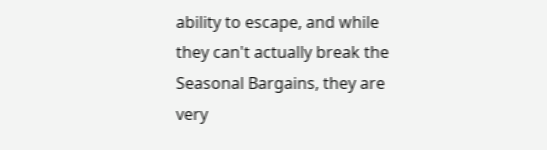ability to escape, and while they can't actually break the Seasonal Bargains, they are very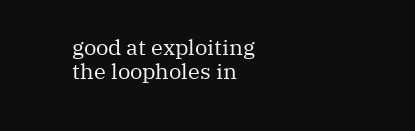good at exploiting the loopholes in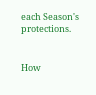each Season's protections.


How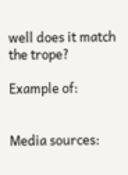well does it match the trope?

Example of:


Media sources: